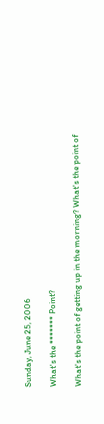Sunday, June 25, 2006

What's the ******* Point?

What's the point of getting up in the morning? What's the point of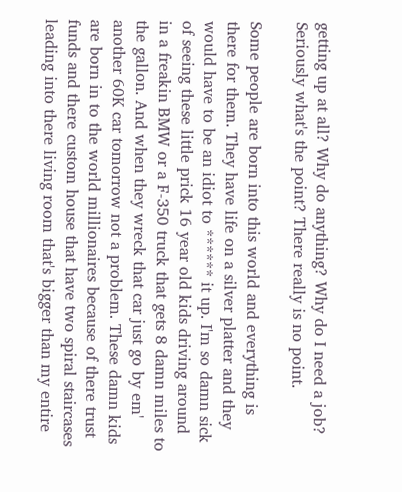getting up at all? Why do anything? Why do I need a job? Seriously what's the point? There really is no point.

Some people are born into this world and everything is there for them. They have life on a silver platter and they would have to be an idiot to ****** it up. I'm so damn sick of seeing these little prick 16 year old kids driving around in a freakin BMW or a F-350 truck that gets 8 damn miles to the gallon. And when they wreck that car just go by em' another 60K car tomorrow not a problem. These damn kids are born in to the world millionaires because of there trust funds and there custom house that have two spiral staircases leading into there living room that's bigger than my entire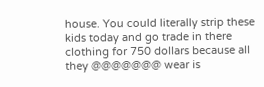house. You could literally strip these kids today and go trade in there clothing for 750 dollars because all they @@@@@@@ wear is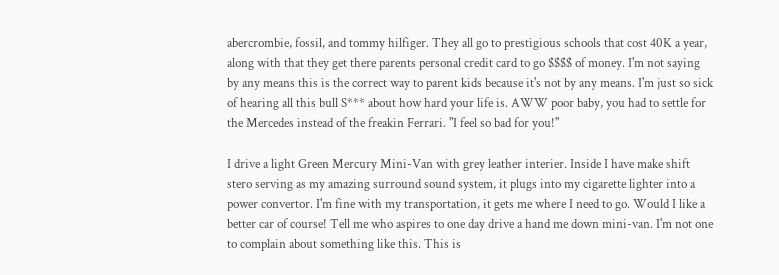abercrombie, fossil, and tommy hilfiger. They all go to prestigious schools that cost 40K a year, along with that they get there parents personal credit card to go $$$$ of money. I'm not saying by any means this is the correct way to parent kids because it's not by any means. I'm just so sick of hearing all this bull S*** about how hard your life is. AWW poor baby, you had to settle for the Mercedes instead of the freakin Ferrari. "I feel so bad for you!"

I drive a light Green Mercury Mini-Van with grey leather interier. Inside I have make shift stero serving as my amazing surround sound system, it plugs into my cigarette lighter into a power convertor. I'm fine with my transportation, it gets me where I need to go. Would I like a better car of course! Tell me who aspires to one day drive a hand me down mini-van. I'm not one to complain about something like this. This is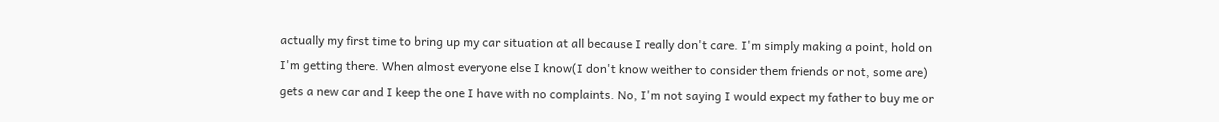actually my first time to bring up my car situation at all because I really don't care. I'm simply making a point, hold on I'm getting there. When almost everyone else I know(I don't know weither to consider them friends or not, some are) gets a new car and I keep the one I have with no complaints. No, I'm not saying I would expect my father to buy me or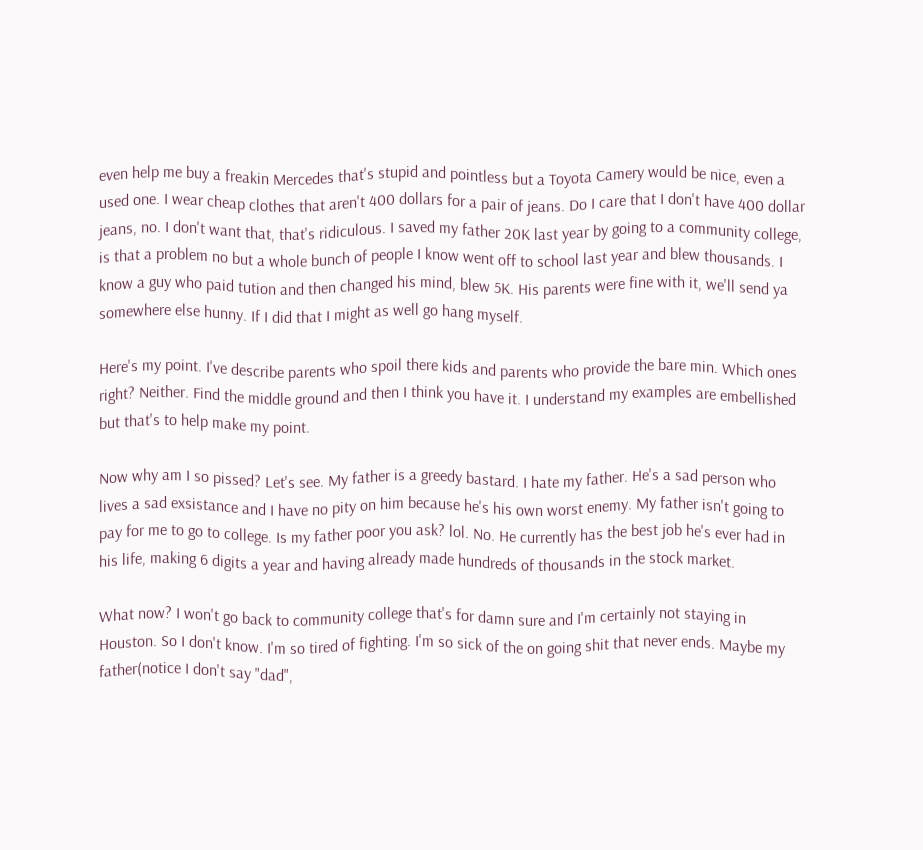even help me buy a freakin Mercedes that's stupid and pointless but a Toyota Camery would be nice, even a used one. I wear cheap clothes that aren't 400 dollars for a pair of jeans. Do I care that I don't have 400 dollar jeans, no. I don't want that, that's ridiculous. I saved my father 20K last year by going to a community college, is that a problem no but a whole bunch of people I know went off to school last year and blew thousands. I know a guy who paid tution and then changed his mind, blew 5K. His parents were fine with it, we'll send ya somewhere else hunny. If I did that I might as well go hang myself.

Here's my point. I've describe parents who spoil there kids and parents who provide the bare min. Which ones right? Neither. Find the middle ground and then I think you have it. I understand my examples are embellished but that's to help make my point.

Now why am I so pissed? Let's see. My father is a greedy bastard. I hate my father. He's a sad person who lives a sad exsistance and I have no pity on him because he's his own worst enemy. My father isn't going to pay for me to go to college. Is my father poor you ask? lol. No. He currently has the best job he's ever had in his life, making 6 digits a year and having already made hundreds of thousands in the stock market.

What now? I won't go back to community college that's for damn sure and I'm certainly not staying in Houston. So I don't know. I'm so tired of fighting. I'm so sick of the on going shit that never ends. Maybe my father(notice I don't say "dad",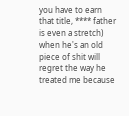you have to earn that title, **** father is even a stretch) when he's an old piece of shit will regret the way he treated me because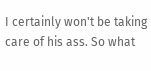I certainly won't be taking care of his ass. So what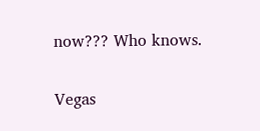now??? Who knows.

Vegas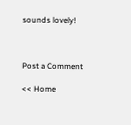sounds lovely!



Post a Comment

<< Home